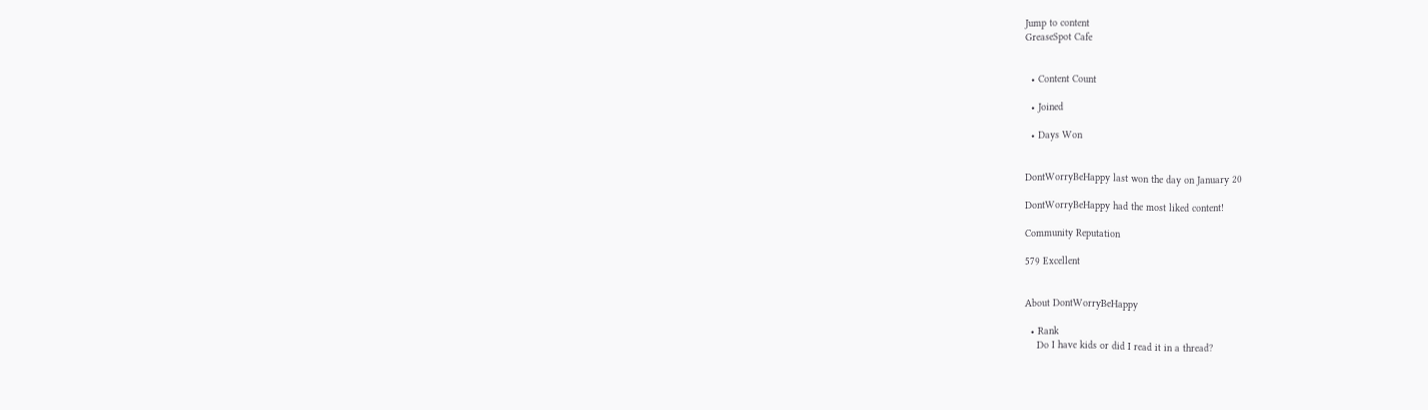Jump to content
GreaseSpot Cafe


  • Content Count

  • Joined

  • Days Won


DontWorryBeHappy last won the day on January 20

DontWorryBeHappy had the most liked content!

Community Reputation

579 Excellent


About DontWorryBeHappy

  • Rank
    Do I have kids or did I read it in a thread?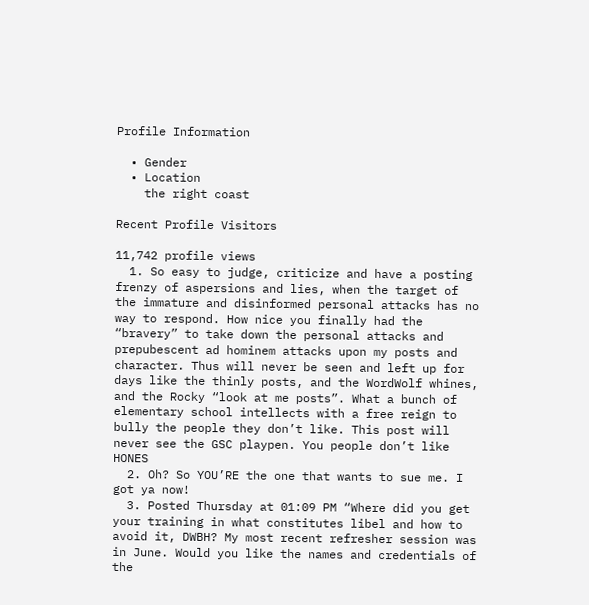Profile Information

  • Gender
  • Location
    the right coast

Recent Profile Visitors

11,742 profile views
  1. So easy to judge, criticize and have a posting frenzy of aspersions and lies, when the target of the immature and disinformed personal attacks has no way to respond. How nice you finally had the “bravery” to take down the personal attacks and prepubescent ad hominem attacks upon my posts and character. Thus will never be seen and left up for days like the thinly posts, and the WordWolf whines, and the Rocky “look at me posts”. What a bunch of elementary school intellects with a free reign to bully the people they don’t like. This post will never see the GSC playpen. You people don’t like HONES
  2. Oh? So YOU’RE the one that wants to sue me. I got ya now!
  3. Posted Thursday at 01:09 PM “Where did you get your training in what constitutes libel and how to avoid it, DWBH? My most recent refresher session was in June. Would you like the names and credentials of the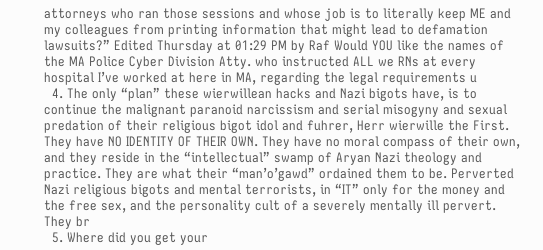attorneys who ran those sessions and whose job is to literally keep ME and my colleagues from printing information that might lead to defamation lawsuits?” Edited Thursday at 01:29 PM by Raf Would YOU like the names of the MA Police Cyber Division Atty. who instructed ALL we RNs at every hospital I’ve worked at here in MA, regarding the legal requirements u
  4. The only “plan” these wierwillean hacks and Nazi bigots have, is to continue the malignant paranoid narcissism and serial misogyny and sexual predation of their religious bigot idol and fuhrer, Herr wierwille the First. They have NO IDENTITY OF THEIR OWN. They have no moral compass of their own, and they reside in the “intellectual” swamp of Aryan Nazi theology and practice. They are what their “man’o’gawd” ordained them to be. Perverted Nazi religious bigots and mental terrorists, in “IT” only for the money and the free sex, and the personality cult of a severely mentally ill pervert. They br
  5. Where did you get your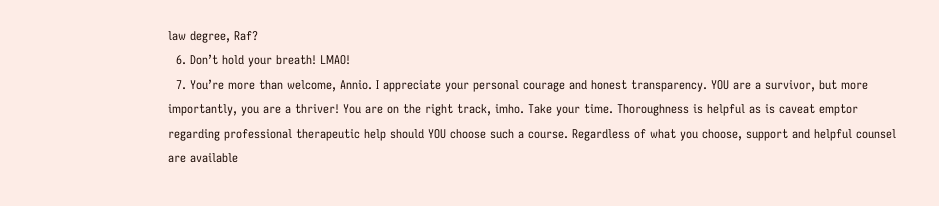law degree, Raf?
  6. Don’t hold your breath! LMAO!
  7. You’re more than welcome, Annio. I appreciate your personal courage and honest transparency. YOU are a survivor, but more importantly, you are a thriver! You are on the right track, imho. Take your time. Thoroughness is helpful as is caveat emptor regarding professional therapeutic help should YOU choose such a course. Regardless of what you choose, support and helpful counsel are available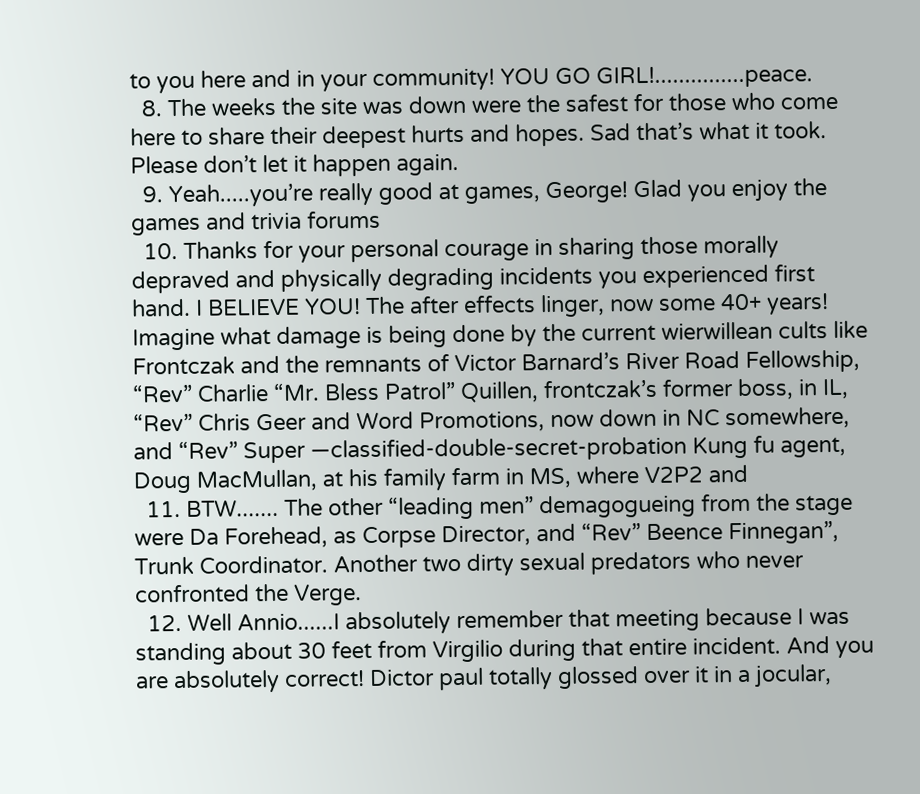to you here and in your community! YOU GO GIRL!...............peace.
  8. The weeks the site was down were the safest for those who come here to share their deepest hurts and hopes. Sad that’s what it took. Please don’t let it happen again.
  9. Yeah.....you’re really good at games, George! Glad you enjoy the games and trivia forums
  10. Thanks for your personal courage in sharing those morally depraved and physically degrading incidents you experienced first hand. I BELIEVE YOU! The after effects linger, now some 40+ years! Imagine what damage is being done by the current wierwillean cults like Frontczak and the remnants of Victor Barnard’s River Road Fellowship, “Rev” Charlie “Mr. Bless Patrol” Quillen, frontczak’s former boss, in IL, “Rev” Chris Geer and Word Promotions, now down in NC somewhere, and “Rev” Super —classified-double-secret-probation Kung fu agent, Doug MacMullan, at his family farm in MS, where V2P2 and
  11. BTW....... The other “leading men” demagogueing from the stage were Da Forehead, as Corpse Director, and “Rev” Beence Finnegan”, Trunk Coordinator. Another two dirty sexual predators who never confronted the Verge.
  12. Well Annio......I absolutely remember that meeting because I was standing about 30 feet from Virgilio during that entire incident. And you are absolutely correct! Dictor paul totally glossed over it in a jocular,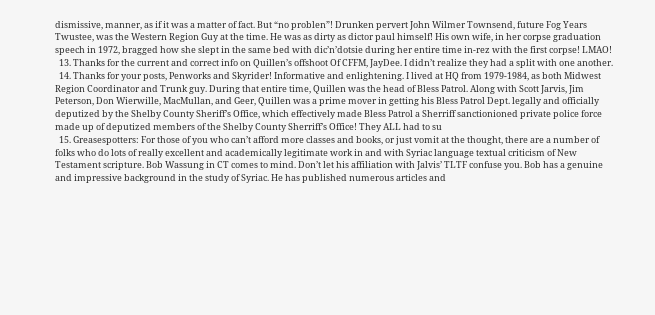dismissive, manner, as if it was a matter of fact. But “no problen”! Drunken pervert John Wilmer Townsend, future Fog Years Twustee, was the Western Region Guy at the time. He was as dirty as dictor paul himself! His own wife, in her corpse graduation speech in 1972, bragged how she slept in the same bed with dic’n’dotsie during her entire time in-rez with the first corpse! LMAO!
  13. Thanks for the current and correct info on Quillen’s offshoot Of CFFM, JayDee. I didn’t realize they had a split with one another.
  14. Thanks for your posts, Penworks and Skyrider! Informative and enlightening. I lived at HQ from 1979-1984, as both Midwest Region Coordinator and Trunk guy. During that entire time, Quillen was the head of Bless Patrol. Along with Scott Jarvis, Jim Peterson, Don Wierwille, MacMullan, and Geer, Quillen was a prime mover in getting his Bless Patrol Dept. legally and officially deputized by the Shelby County Sheriff’s Office, which effectively made Bless Patrol a Sherriff sanctionioned private police force made up of deputized members of the Shelby County Sherriff’s Office! They ALL had to su
  15. Greasespotters: For those of you who can’t afford more classes and books, or just vomit at the thought, there are a number of folks who do lots of really excellent and academically legitimate work in and with Syriac language textual criticism of New Testament scripture. Bob Wassung in CT comes to mind. Don’t let his affiliation with Jalvis’ TLTF confuse you. Bob has a genuine and impressive background in the study of Syriac. He has published numerous articles and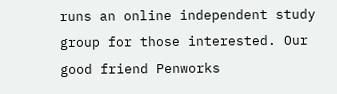runs an online independent study group for those interested. Our good friend Penworks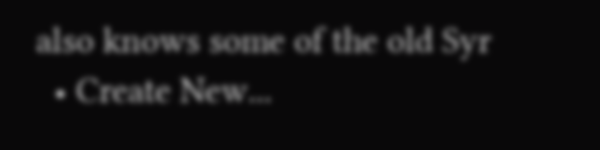also knows some of the old Syr
  • Create New...